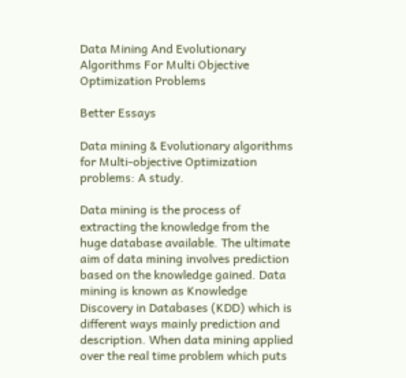Data Mining And Evolutionary Algorithms For Multi Objective Optimization Problems

Better Essays

Data mining & Evolutionary algorithms for Multi-objective Optimization problems: A study.

Data mining is the process of extracting the knowledge from the huge database available. The ultimate aim of data mining involves prediction based on the knowledge gained. Data mining is known as Knowledge Discovery in Databases (KDD) which is different ways mainly prediction and description. When data mining applied over the real time problem which puts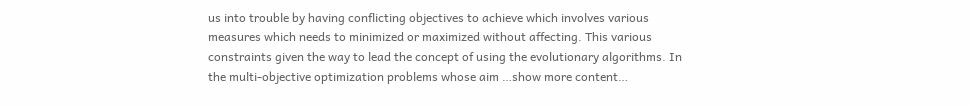us into trouble by having conflicting objectives to achieve which involves various measures which needs to minimized or maximized without affecting. This various constraints given the way to lead the concept of using the evolutionary algorithms. In the multi-objective optimization problems whose aim …show more content…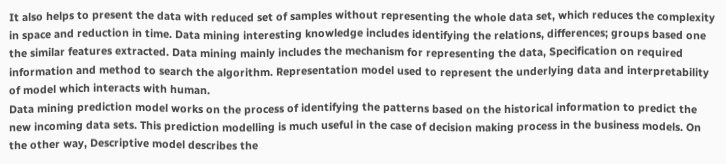It also helps to present the data with reduced set of samples without representing the whole data set, which reduces the complexity in space and reduction in time. Data mining interesting knowledge includes identifying the relations, differences; groups based one the similar features extracted. Data mining mainly includes the mechanism for representing the data, Specification on required information and method to search the algorithm. Representation model used to represent the underlying data and interpretability of model which interacts with human.
Data mining prediction model works on the process of identifying the patterns based on the historical information to predict the new incoming data sets. This prediction modelling is much useful in the case of decision making process in the business models. On the other way, Descriptive model describes the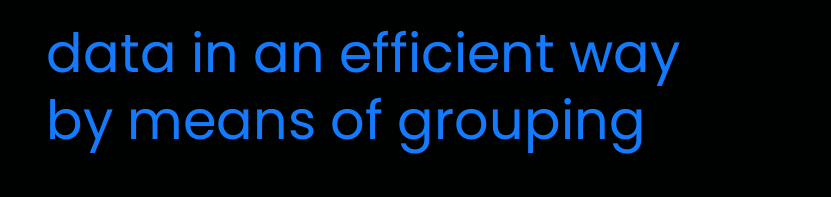data in an efficient way by means of grouping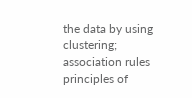the data by using clustering; association rules principles of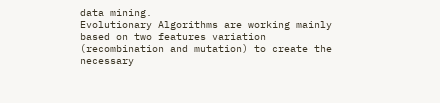data mining.
Evolutionary Algorithms are working mainly based on two features variation (recombination and mutation) to create the necessary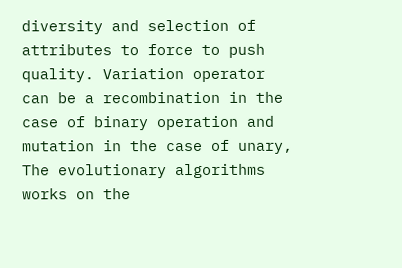diversity and selection of attributes to force to push quality. Variation operator can be a recombination in the case of binary operation and mutation in the case of unary, The evolutionary algorithms works on the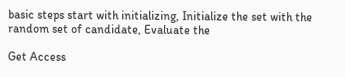basic steps start with initializing, Initialize the set with the random set of candidate, Evaluate the

Get Access